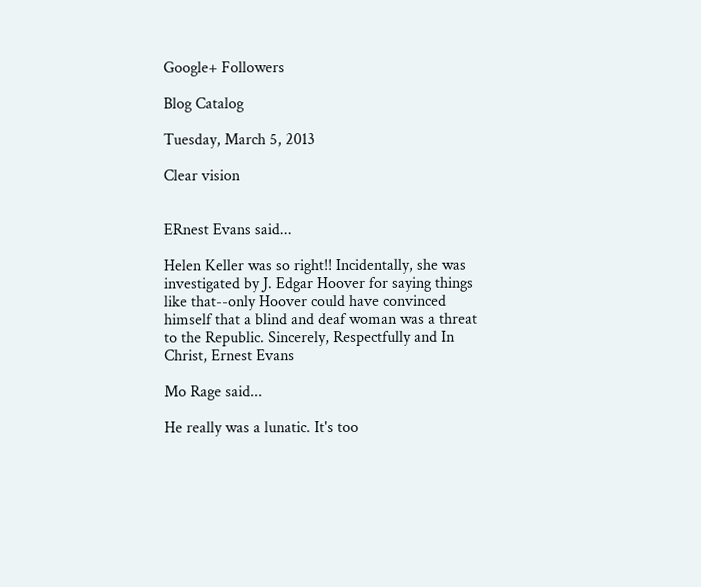Google+ Followers

Blog Catalog

Tuesday, March 5, 2013

Clear vision


ERnest Evans said...

Helen Keller was so right!! Incidentally, she was investigated by J. Edgar Hoover for saying things like that--only Hoover could have convinced himself that a blind and deaf woman was a threat to the Republic. Sincerely, Respectfully and In Christ, Ernest Evans

Mo Rage said...

He really was a lunatic. It's too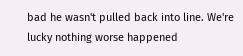bad he wasn't pulled back into line. We're lucky nothing worse happened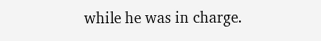while he was in charge.